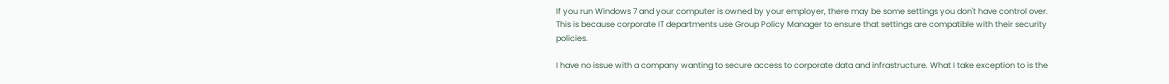If you run Windows 7 and your computer is owned by your employer, there may be some settings you don't have control over. This is because corporate IT departments use Group Policy Manager to ensure that settings are compatible with their security policies.

I have no issue with a company wanting to secure access to corporate data and infrastructure. What I take exception to is the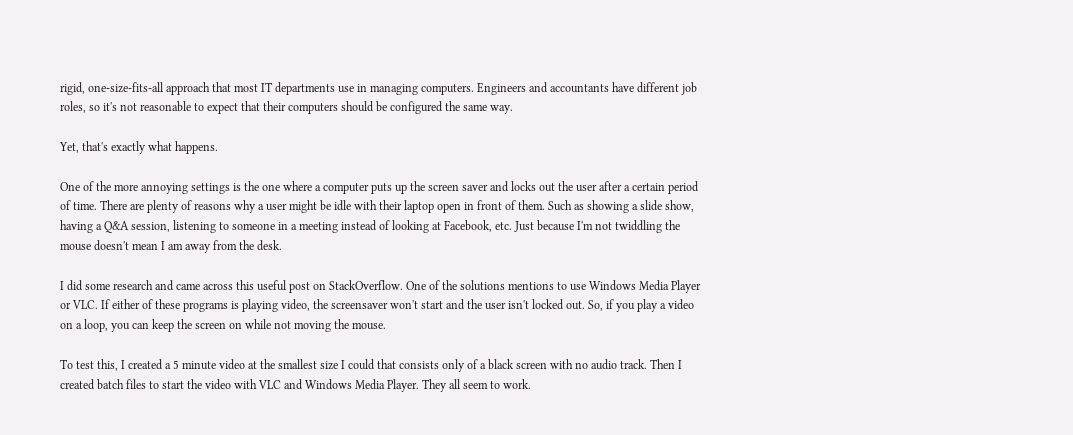rigid, one-size-fits-all approach that most IT departments use in managing computers. Engineers and accountants have different job roles, so it's not reasonable to expect that their computers should be configured the same way.

Yet, that's exactly what happens.

One of the more annoying settings is the one where a computer puts up the screen saver and locks out the user after a certain period of time. There are plenty of reasons why a user might be idle with their laptop open in front of them. Such as showing a slide show, having a Q&A session, listening to someone in a meeting instead of looking at Facebook, etc. Just because I'm not twiddling the mouse doesn't mean I am away from the desk.

I did some research and came across this useful post on StackOverflow. One of the solutions mentions to use Windows Media Player or VLC. If either of these programs is playing video, the screensaver won't start and the user isn't locked out. So, if you play a video on a loop, you can keep the screen on while not moving the mouse.

To test this, I created a 5 minute video at the smallest size I could that consists only of a black screen with no audio track. Then I created batch files to start the video with VLC and Windows Media Player. They all seem to work.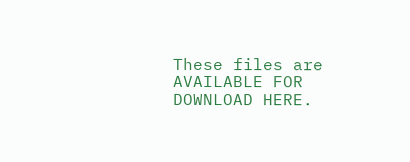These files are AVAILABLE FOR DOWNLOAD HERE.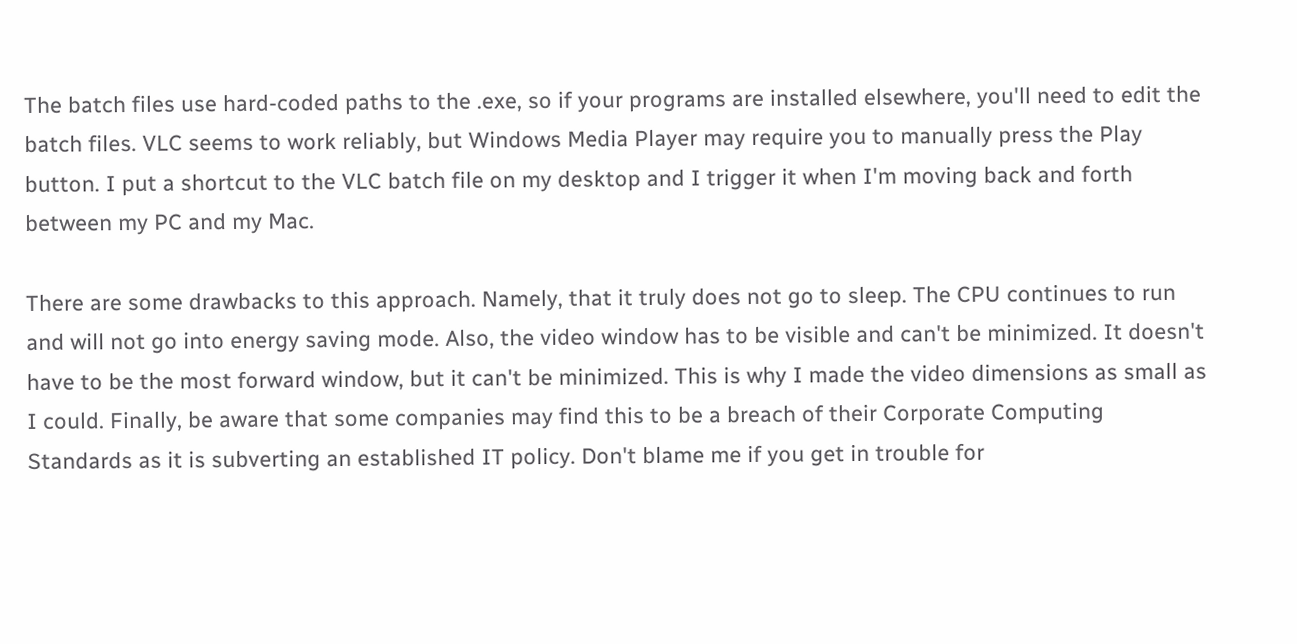The batch files use hard-coded paths to the .exe, so if your programs are installed elsewhere, you'll need to edit the batch files. VLC seems to work reliably, but Windows Media Player may require you to manually press the Play button. I put a shortcut to the VLC batch file on my desktop and I trigger it when I'm moving back and forth between my PC and my Mac.

There are some drawbacks to this approach. Namely, that it truly does not go to sleep. The CPU continues to run and will not go into energy saving mode. Also, the video window has to be visible and can't be minimized. It doesn't have to be the most forward window, but it can't be minimized. This is why I made the video dimensions as small as I could. Finally, be aware that some companies may find this to be a breach of their Corporate Computing Standards as it is subverting an established IT policy. Don't blame me if you get in trouble for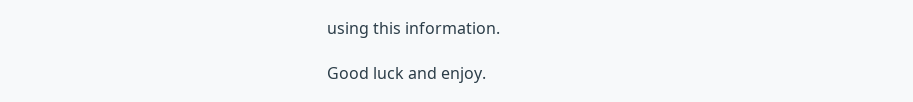using this information.

Good luck and enjoy.